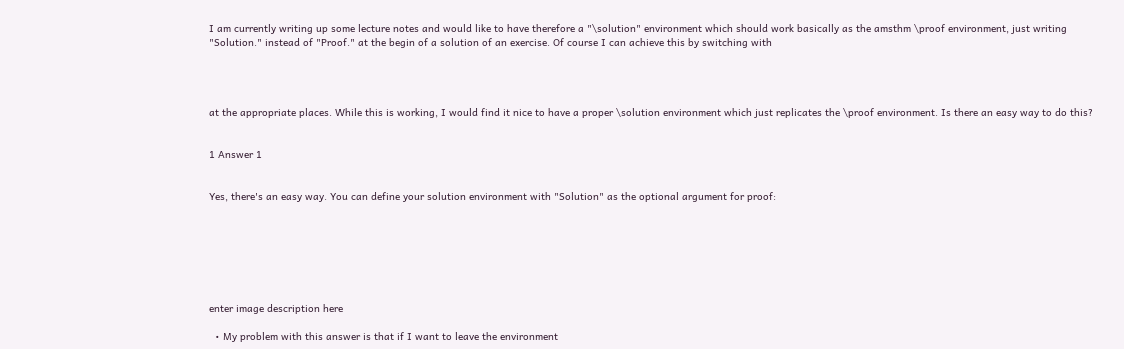I am currently writing up some lecture notes and would like to have therefore a "\solution" environment which should work basically as the amsthm \proof environment, just writing "Solution." instead of "Proof." at the begin of a solution of an exercise. Of course I can achieve this by switching with




at the appropriate places. While this is working, I would find it nice to have a proper \solution environment which just replicates the \proof environment. Is there an easy way to do this?


1 Answer 1


Yes, there's an easy way. You can define your solution environment with "Solution" as the optional argument for proof:







enter image description here

  • My problem with this answer is that if I want to leave the environment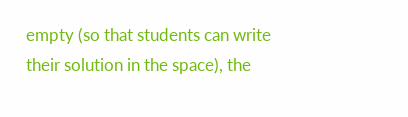empty (so that students can write their solution in the space), the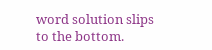word solution slips to the bottom.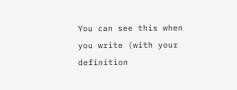You can see this when you write (with your definition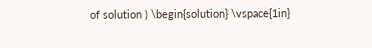of solution ) \begin{solution} \vspace{1in}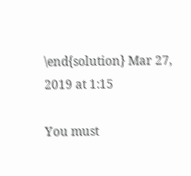\end{solution} Mar 27, 2019 at 1:15

You must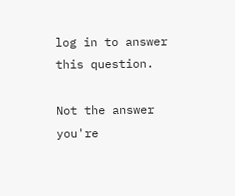log in to answer this question.

Not the answer you're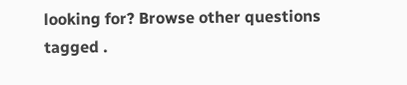looking for? Browse other questions tagged .